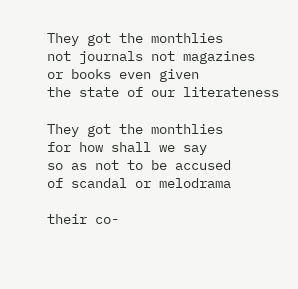They got the monthlies
not journals not magazines
or books even given
the state of our literateness

They got the monthlies
for how shall we say
so as not to be accused
of scandal or melodrama

their co-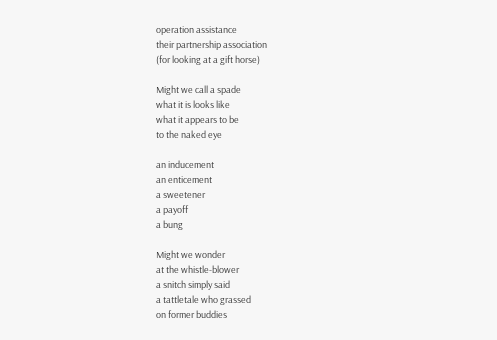operation assistance
their partnership association
(for looking at a gift horse)

Might we call a spade
what it is looks like
what it appears to be
to the naked eye

an inducement
an enticement
a sweetener
a payoff
a bung

Might we wonder
at the whistle-blower
a snitch simply said
a tattletale who grassed
on former buddies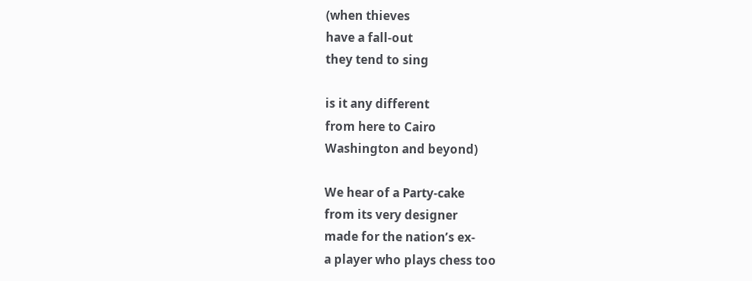(when thieves
have a fall-out
they tend to sing

is it any different
from here to Cairo
Washington and beyond)

We hear of a Party-cake
from its very designer
made for the nation’s ex-
a player who plays chess too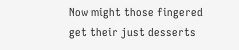Now might those fingered
get their just desserts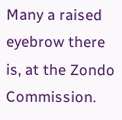Many a raised eyebrow there is, at the Zondo Commission.